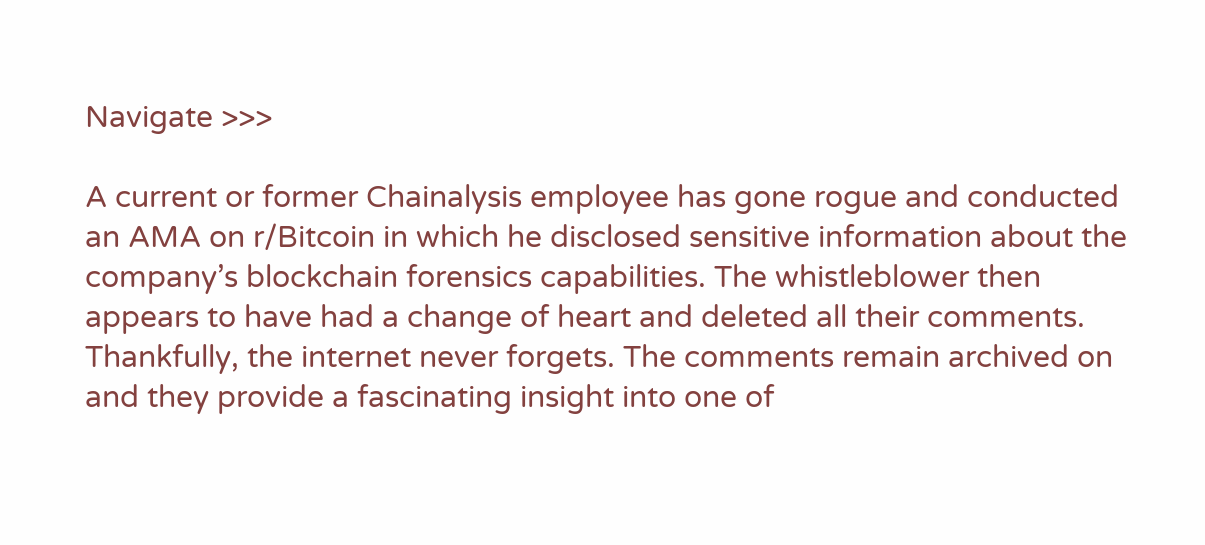Navigate >>>

A current or former Chainalysis employee has gone rogue and conducted an AMA on r/Bitcoin in which he disclosed sensitive information about the company’s blockchain forensics capabilities. The whistleblower then appears to have had a change of heart and deleted all their comments. Thankfully, the internet never forgets. The comments remain archived on and they provide a fascinating insight into one of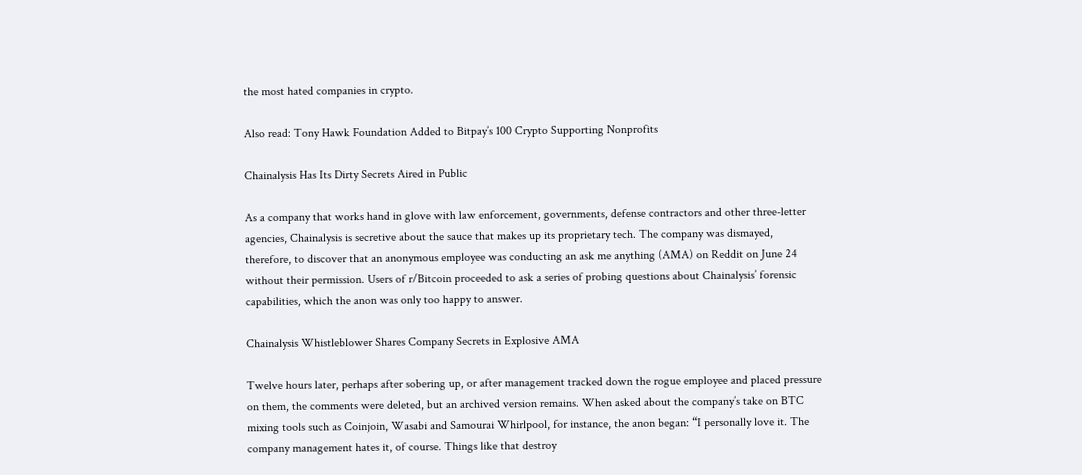the most hated companies in crypto.

Also read: Tony Hawk Foundation Added to Bitpay’s 100 Crypto Supporting Nonprofits

Chainalysis Has Its Dirty Secrets Aired in Public

As a company that works hand in glove with law enforcement, governments, defense contractors and other three-letter agencies, Chainalysis is secretive about the sauce that makes up its proprietary tech. The company was dismayed, therefore, to discover that an anonymous employee was conducting an ask me anything (AMA) on Reddit on June 24 without their permission. Users of r/Bitcoin proceeded to ask a series of probing questions about Chainalysis’ forensic capabilities, which the anon was only too happy to answer.

Chainalysis Whistleblower Shares Company Secrets in Explosive AMA

Twelve hours later, perhaps after sobering up, or after management tracked down the rogue employee and placed pressure on them, the comments were deleted, but an archived version remains. When asked about the company’s take on BTC mixing tools such as Coinjoin, Wasabi and Samourai Whirlpool, for instance, the anon began: “I personally love it. The company management hates it, of course. Things like that destroy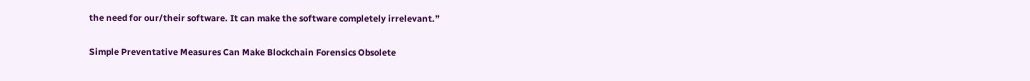the need for our/their software. It can make the software completely irrelevant.”

Simple Preventative Measures Can Make Blockchain Forensics Obsolete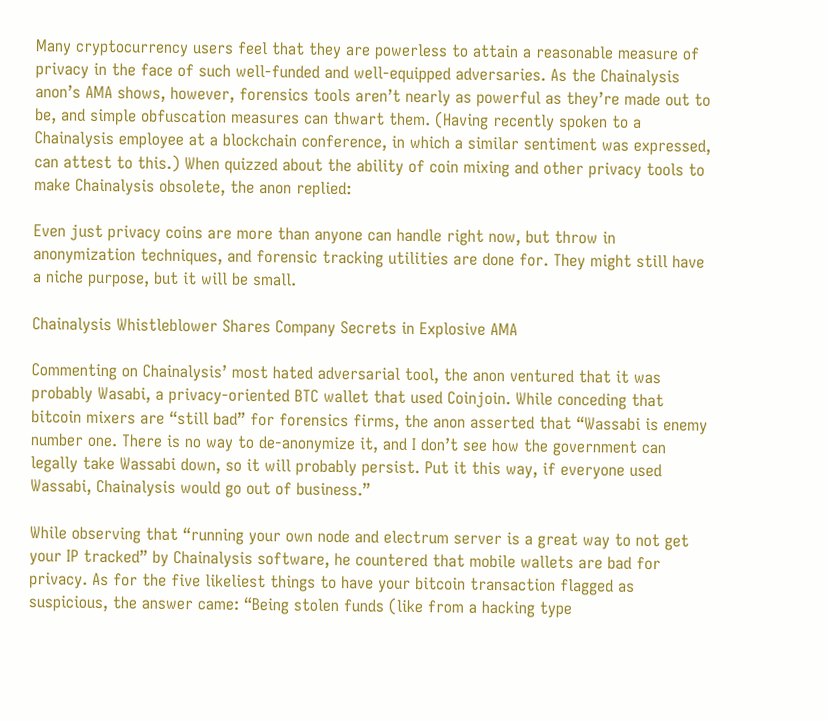Many cryptocurrency users feel that they are powerless to attain a reasonable measure of privacy in the face of such well-funded and well-equipped adversaries. As the Chainalysis anon’s AMA shows, however, forensics tools aren’t nearly as powerful as they’re made out to be, and simple obfuscation measures can thwart them. (Having recently spoken to a Chainalysis employee at a blockchain conference, in which a similar sentiment was expressed, can attest to this.) When quizzed about the ability of coin mixing and other privacy tools to make Chainalysis obsolete, the anon replied:

Even just privacy coins are more than anyone can handle right now, but throw in anonymization techniques, and forensic tracking utilities are done for. They might still have a niche purpose, but it will be small.

Chainalysis Whistleblower Shares Company Secrets in Explosive AMA

Commenting on Chainalysis’ most hated adversarial tool, the anon ventured that it was probably Wasabi, a privacy-oriented BTC wallet that used Coinjoin. While conceding that bitcoin mixers are “still bad” for forensics firms, the anon asserted that “Wassabi is enemy number one. There is no way to de-anonymize it, and I don’t see how the government can legally take Wassabi down, so it will probably persist. Put it this way, if everyone used Wassabi, Chainalysis would go out of business.”

While observing that “running your own node and electrum server is a great way to not get your IP tracked” by Chainalysis software, he countered that mobile wallets are bad for privacy. As for the five likeliest things to have your bitcoin transaction flagged as suspicious, the answer came: “Being stolen funds (like from a hacking type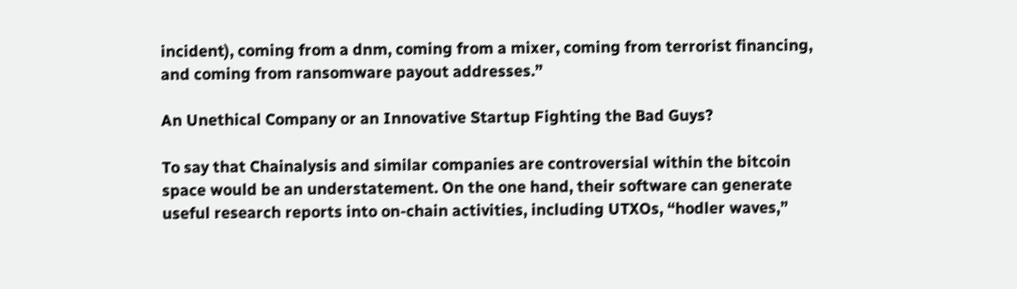incident), coming from a dnm, coming from a mixer, coming from terrorist financing, and coming from ransomware payout addresses.”

An Unethical Company or an Innovative Startup Fighting the Bad Guys?

To say that Chainalysis and similar companies are controversial within the bitcoin space would be an understatement. On the one hand, their software can generate useful research reports into on-chain activities, including UTXOs, “hodler waves,”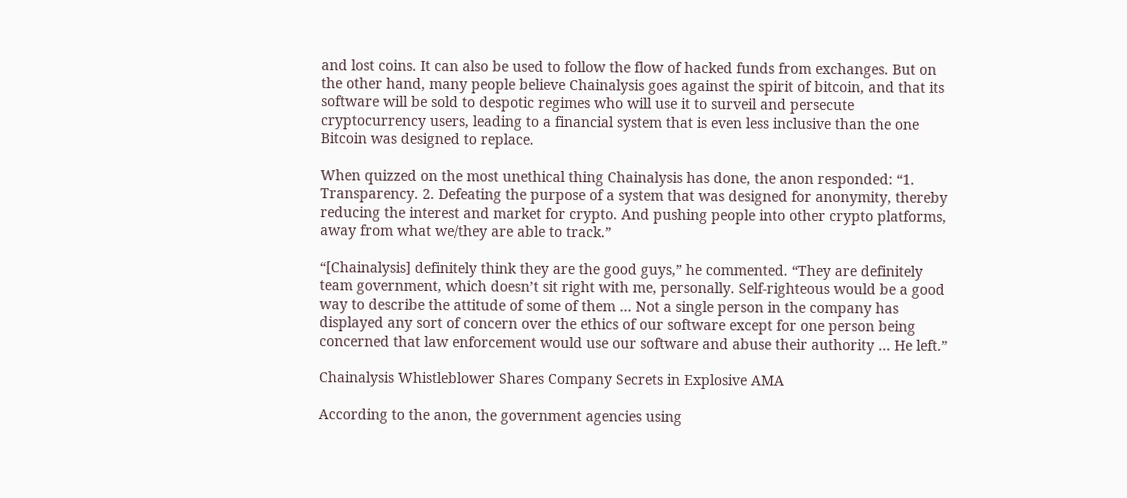and lost coins. It can also be used to follow the flow of hacked funds from exchanges. But on the other hand, many people believe Chainalysis goes against the spirit of bitcoin, and that its software will be sold to despotic regimes who will use it to surveil and persecute cryptocurrency users, leading to a financial system that is even less inclusive than the one Bitcoin was designed to replace.

When quizzed on the most unethical thing Chainalysis has done, the anon responded: “1. Transparency. 2. Defeating the purpose of a system that was designed for anonymity, thereby reducing the interest and market for crypto. And pushing people into other crypto platforms, away from what we/they are able to track.”

“[Chainalysis] definitely think they are the good guys,” he commented. “They are definitely team government, which doesn’t sit right with me, personally. Self-righteous would be a good way to describe the attitude of some of them … Not a single person in the company has displayed any sort of concern over the ethics of our software except for one person being concerned that law enforcement would use our software and abuse their authority … He left.”

Chainalysis Whistleblower Shares Company Secrets in Explosive AMA

According to the anon, the government agencies using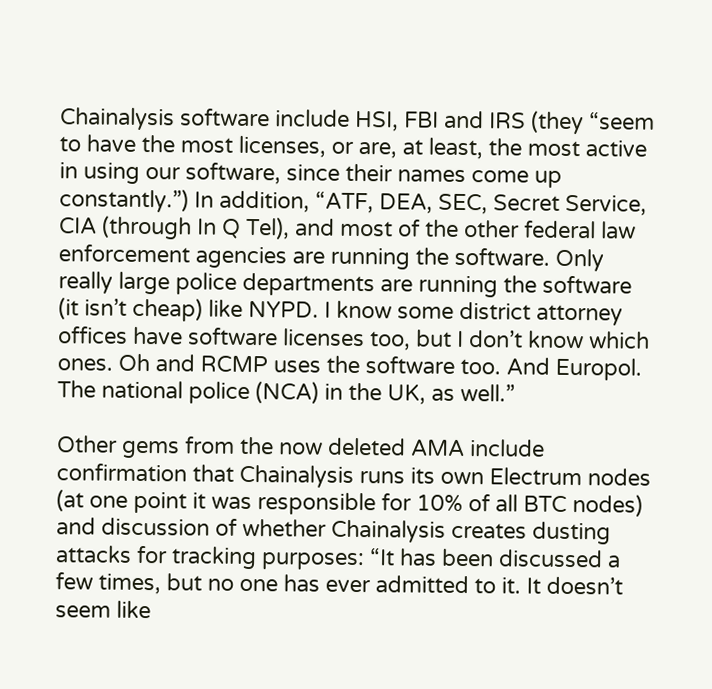Chainalysis software include HSI, FBI and IRS (they “seem to have the most licenses, or are, at least, the most active in using our software, since their names come up constantly.”) In addition, “ATF, DEA, SEC, Secret Service, CIA (through In Q Tel), and most of the other federal law enforcement agencies are running the software. Only really large police departments are running the software (it isn’t cheap) like NYPD. I know some district attorney offices have software licenses too, but I don’t know which ones. Oh and RCMP uses the software too. And Europol. The national police (NCA) in the UK, as well.”

Other gems from the now deleted AMA include confirmation that Chainalysis runs its own Electrum nodes (at one point it was responsible for 10% of all BTC nodes) and discussion of whether Chainalysis creates dusting attacks for tracking purposes: “It has been discussed a few times, but no one has ever admitted to it. It doesn’t seem like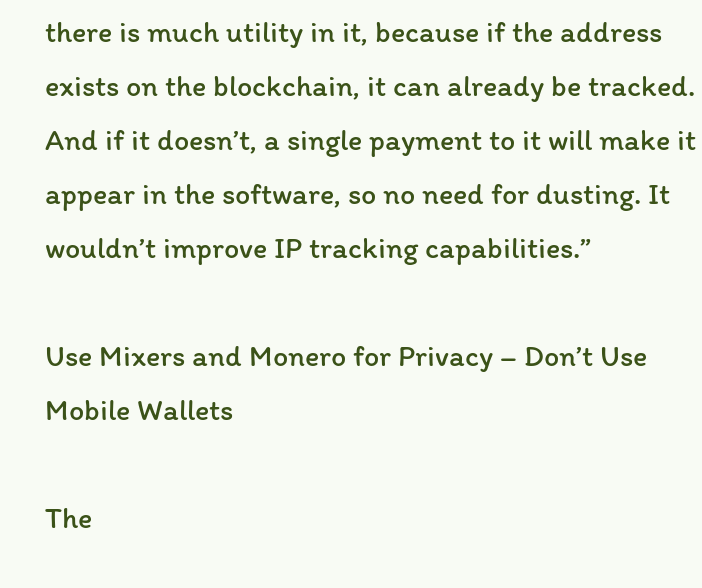there is much utility in it, because if the address exists on the blockchain, it can already be tracked. And if it doesn’t, a single payment to it will make it appear in the software, so no need for dusting. It wouldn’t improve IP tracking capabilities.”

Use Mixers and Monero for Privacy – Don’t Use Mobile Wallets

The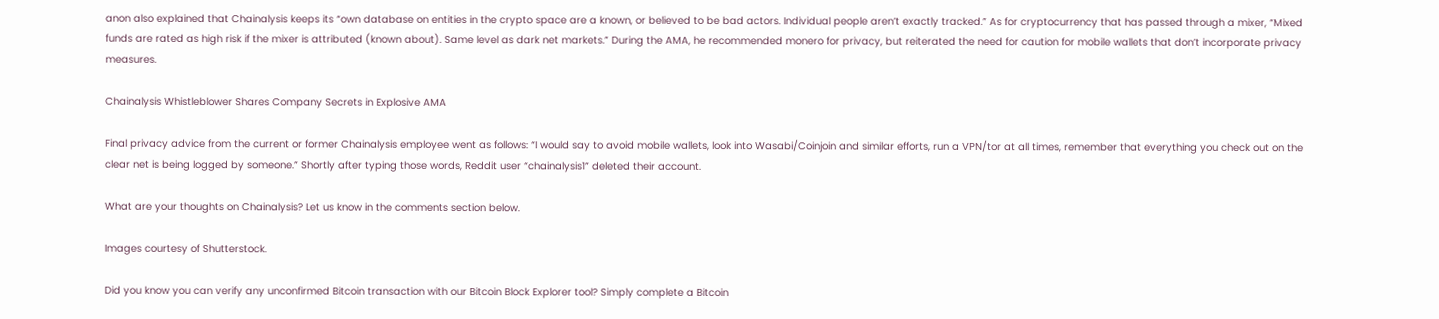anon also explained that Chainalysis keeps its “own database on entities in the crypto space are a known, or believed to be bad actors. Individual people aren’t exactly tracked.” As for cryptocurrency that has passed through a mixer, “Mixed funds are rated as high risk if the mixer is attributed (known about). Same level as dark net markets.” During the AMA, he recommended monero for privacy, but reiterated the need for caution for mobile wallets that don’t incorporate privacy measures.

Chainalysis Whistleblower Shares Company Secrets in Explosive AMA

Final privacy advice from the current or former Chainalysis employee went as follows: “I would say to avoid mobile wallets, look into Wasabi/Coinjoin and similar efforts, run a VPN/tor at all times, remember that everything you check out on the clear net is being logged by someone.” Shortly after typing those words, Reddit user “chainalysis1” deleted their account.

What are your thoughts on Chainalysis? Let us know in the comments section below.

Images courtesy of Shutterstock.

Did you know you can verify any unconfirmed Bitcoin transaction with our Bitcoin Block Explorer tool? Simply complete a Bitcoin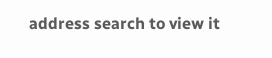address search to view it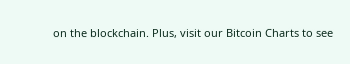on the blockchain. Plus, visit our Bitcoin Charts to see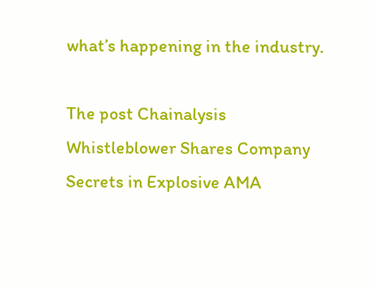what’s happening in the industry.

The post Chainalysis Whistleblower Shares Company Secrets in Explosive AMA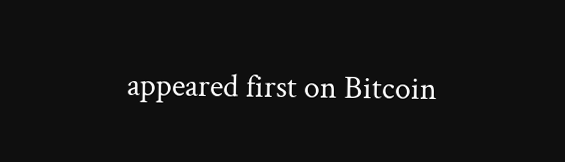appeared first on Bitcoin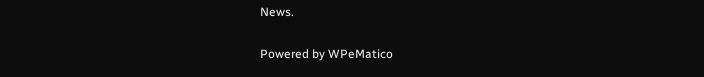News.

Powered by WPeMatico